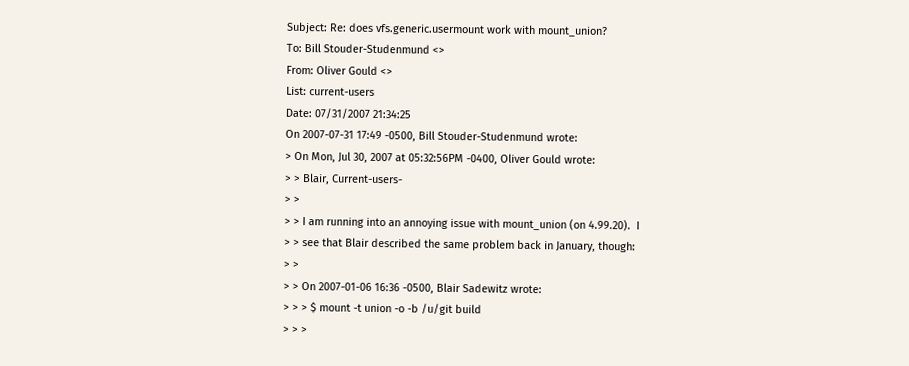Subject: Re: does vfs.generic.usermount work with mount_union?
To: Bill Stouder-Studenmund <>
From: Oliver Gould <>
List: current-users
Date: 07/31/2007 21:34:25
On 2007-07-31 17:49 -0500, Bill Stouder-Studenmund wrote:
> On Mon, Jul 30, 2007 at 05:32:56PM -0400, Oliver Gould wrote:
> > Blair, Current-users-
> >
> > I am running into an annoying issue with mount_union (on 4.99.20).  I
> > see that Blair described the same problem back in January, though:
> >
> > On 2007-01-06 16:36 -0500, Blair Sadewitz wrote:
> > > $ mount -t union -o -b /u/git build
> > >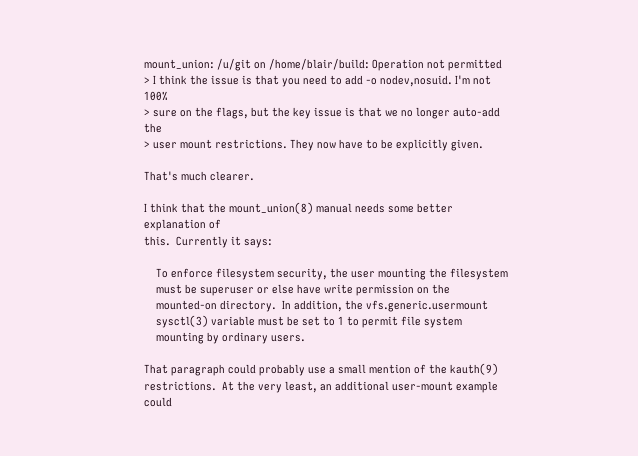mount_union: /u/git on /home/blair/build: Operation not permitted
> I think the issue is that you need to add -o nodev,nosuid. I'm not 100%
> sure on the flags, but the key issue is that we no longer auto-add the
> user mount restrictions. They now have to be explicitly given.

That's much clearer.

I think that the mount_union(8) manual needs some better explanation of
this.  Currently it says:

    To enforce filesystem security, the user mounting the filesystem
    must be superuser or else have write permission on the
    mounted-on directory.  In addition, the vfs.generic.usermount
    sysctl(3) variable must be set to 1 to permit file system
    mounting by ordinary users.

That paragraph could probably use a small mention of the kauth(9)
restrictions.  At the very least, an additional user-mount example could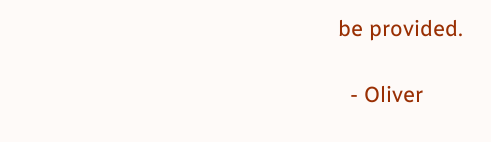be provided.

  - Oliver